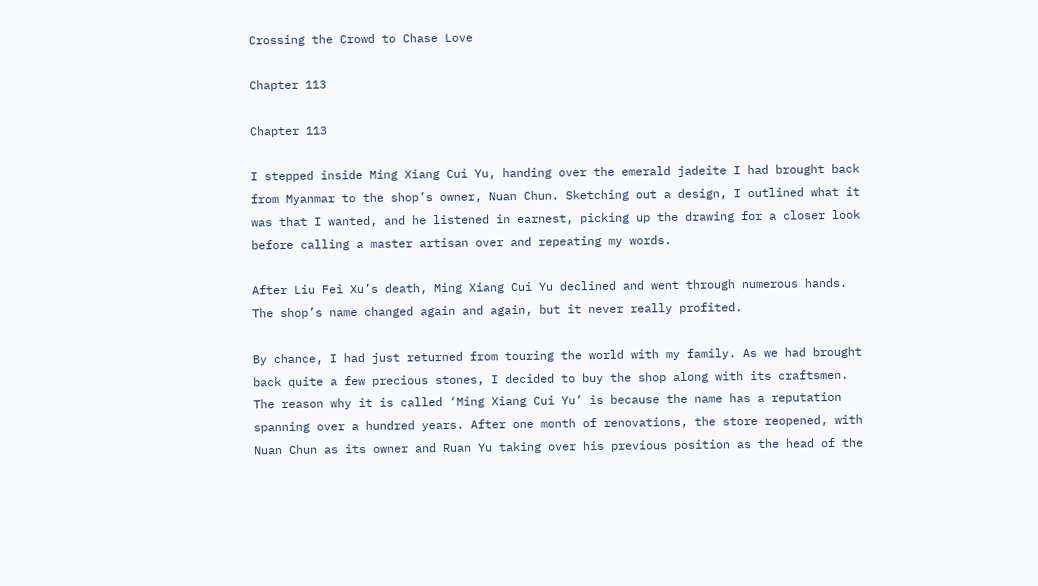Crossing the Crowd to Chase Love

Chapter 113

Chapter 113

I stepped inside Ming Xiang Cui Yu, handing over the emerald jadeite I had brought back from Myanmar to the shop’s owner, Nuan Chun. Sketching out a design, I outlined what it was that I wanted, and he listened in earnest, picking up the drawing for a closer look before calling a master artisan over and repeating my words.

After Liu Fei Xu’s death, Ming Xiang Cui Yu declined and went through numerous hands. The shop’s name changed again and again, but it never really profited.

By chance, I had just returned from touring the world with my family. As we had brought back quite a few precious stones, I decided to buy the shop along with its craftsmen. The reason why it is called ‘Ming Xiang Cui Yu’ is because the name has a reputation spanning over a hundred years. After one month of renovations, the store reopened, with Nuan Chun as its owner and Ruan Yu taking over his previous position as the head of the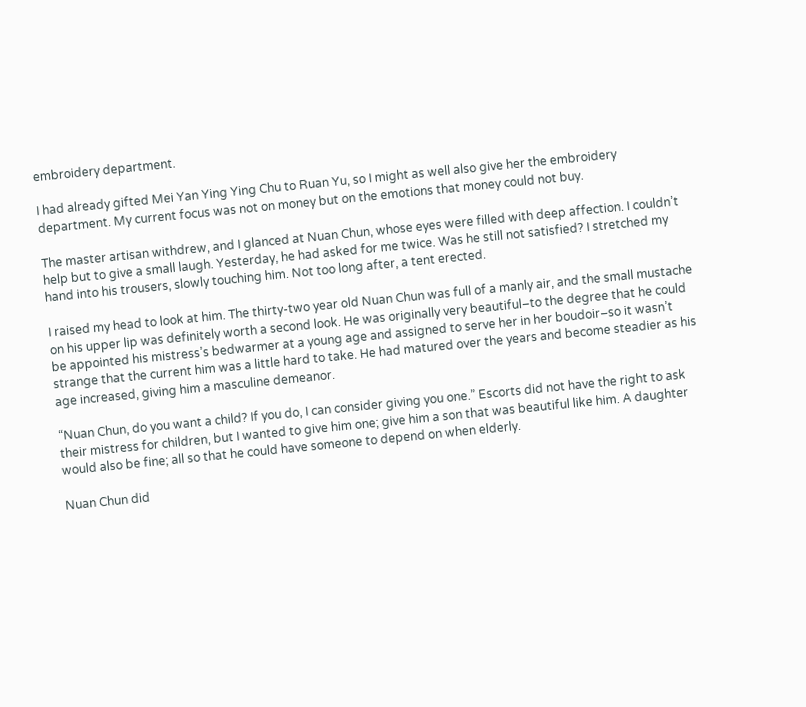embroidery department.

I had already gifted Mei Yan Ying Ying Chu to Ruan Yu, so I might as well also give her the embroidery department. My current focus was not on money but on the emotions that money could not buy.

The master artisan withdrew, and I glanced at Nuan Chun, whose eyes were filled with deep affection. I couldn’t help but to give a small laugh. Yesterday, he had asked for me twice. Was he still not satisfied? I stretched my hand into his trousers, slowly touching him. Not too long after, a tent erected.

I raised my head to look at him. The thirty-two year old Nuan Chun was full of a manly air, and the small mustache on his upper lip was definitely worth a second look. He was originally very beautiful–to the degree that he could be appointed his mistress’s bedwarmer at a young age and assigned to serve her in her boudoir–so it wasn’t strange that the current him was a little hard to take. He had matured over the years and become steadier as his age increased, giving him a masculine demeanor.

“Nuan Chun, do you want a child? If you do, I can consider giving you one.” Escorts did not have the right to ask their mistress for children, but I wanted to give him one; give him a son that was beautiful like him. A daughter would also be fine; all so that he could have someone to depend on when elderly.

Nuan Chun did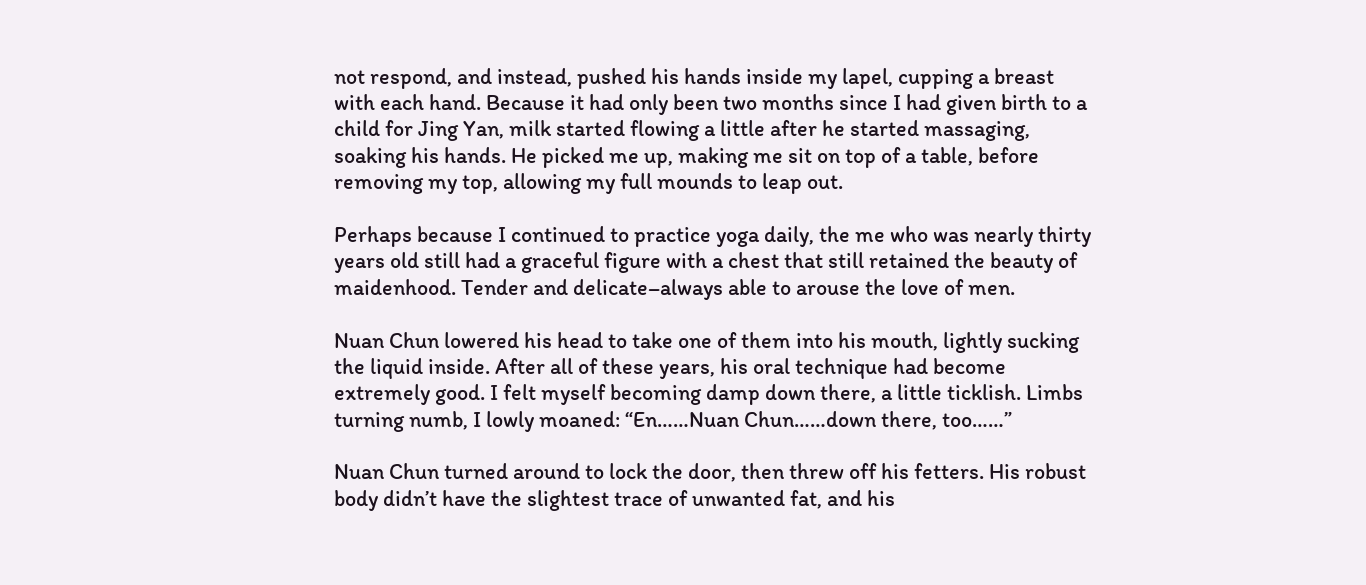not respond, and instead, pushed his hands inside my lapel, cupping a breast with each hand. Because it had only been two months since I had given birth to a child for Jing Yan, milk started flowing a little after he started massaging, soaking his hands. He picked me up, making me sit on top of a table, before removing my top, allowing my full mounds to leap out.

Perhaps because I continued to practice yoga daily, the me who was nearly thirty years old still had a graceful figure with a chest that still retained the beauty of maidenhood. Tender and delicate–always able to arouse the love of men.

Nuan Chun lowered his head to take one of them into his mouth, lightly sucking the liquid inside. After all of these years, his oral technique had become extremely good. I felt myself becoming damp down there, a little ticklish. Limbs turning numb, I lowly moaned: “En……Nuan Chun……down there, too……”

Nuan Chun turned around to lock the door, then threw off his fetters. His robust body didn’t have the slightest trace of unwanted fat, and his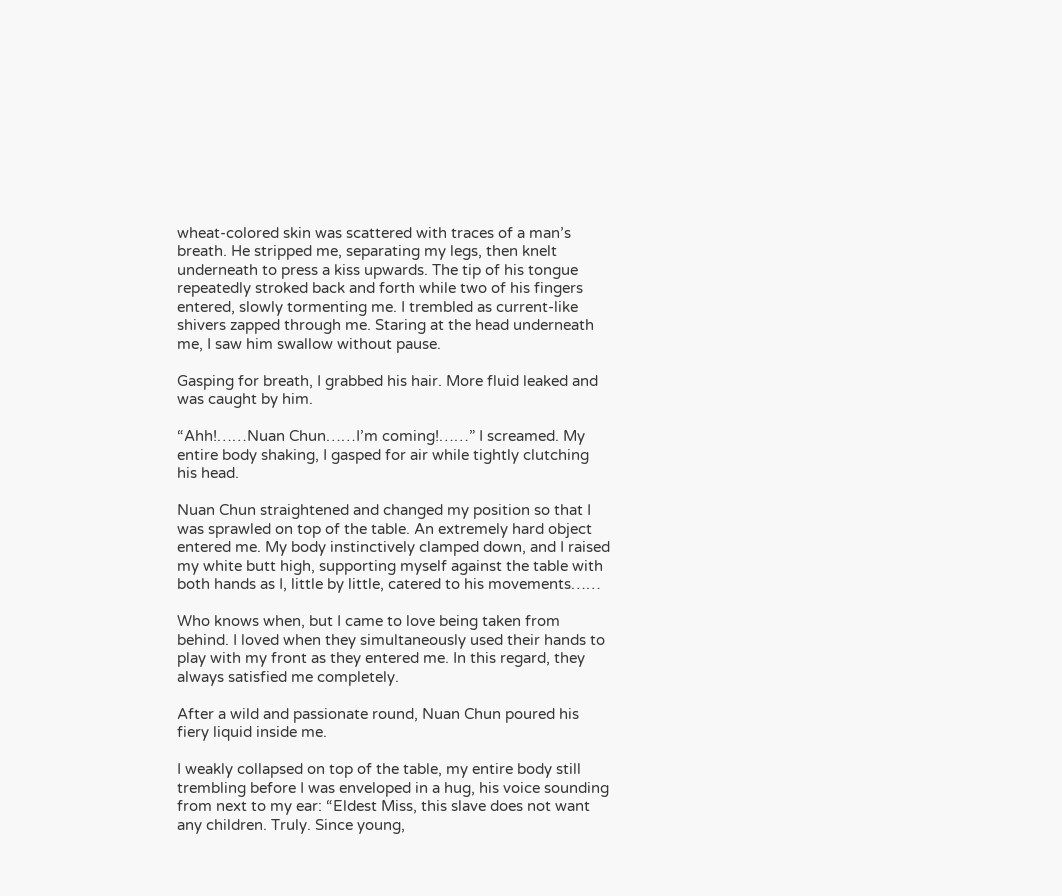wheat-colored skin was scattered with traces of a man’s breath. He stripped me, separating my legs, then knelt underneath to press a kiss upwards. The tip of his tongue repeatedly stroked back and forth while two of his fingers entered, slowly tormenting me. I trembled as current-like shivers zapped through me. Staring at the head underneath me, I saw him swallow without pause.

Gasping for breath, I grabbed his hair. More fluid leaked and was caught by him.

“Ahh!……Nuan Chun……I’m coming!……” I screamed. My entire body shaking, I gasped for air while tightly clutching his head.

Nuan Chun straightened and changed my position so that I was sprawled on top of the table. An extremely hard object entered me. My body instinctively clamped down, and I raised my white butt high, supporting myself against the table with both hands as I, little by little, catered to his movements……

Who knows when, but I came to love being taken from behind. I loved when they simultaneously used their hands to play with my front as they entered me. In this regard, they always satisfied me completely.

After a wild and passionate round, Nuan Chun poured his fiery liquid inside me.

I weakly collapsed on top of the table, my entire body still trembling before I was enveloped in a hug, his voice sounding from next to my ear: “Eldest Miss, this slave does not want any children. Truly. Since young,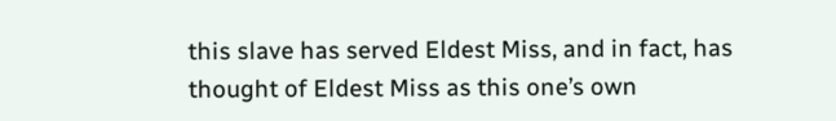this slave has served Eldest Miss, and in fact, has thought of Eldest Miss as this one’s own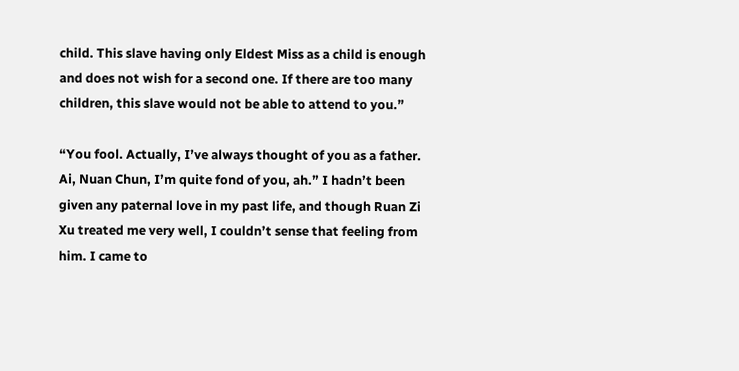child. This slave having only Eldest Miss as a child is enough and does not wish for a second one. If there are too many children, this slave would not be able to attend to you.”

“You fool. Actually, I’ve always thought of you as a father. Ai, Nuan Chun, I’m quite fond of you, ah.” I hadn’t been given any paternal love in my past life, and though Ruan Zi Xu treated me very well, I couldn’t sense that feeling from him. I came to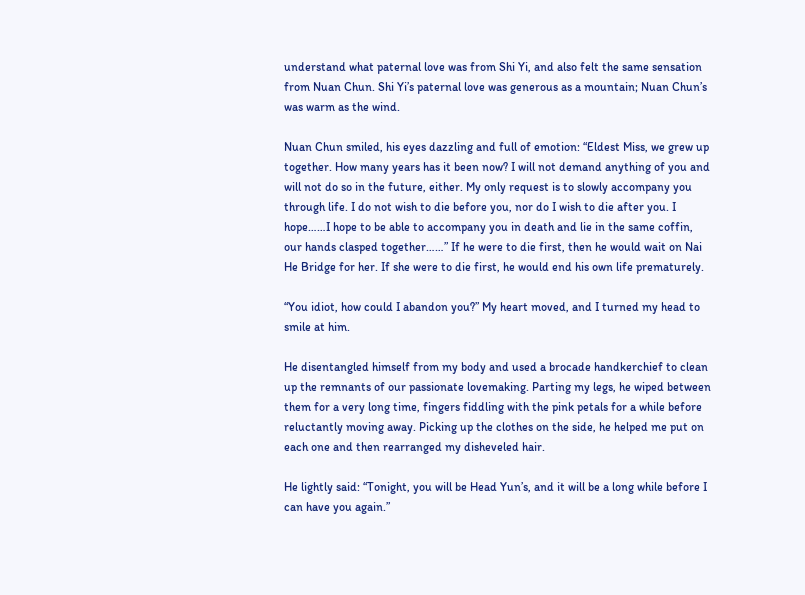understand what paternal love was from Shi Yi, and also felt the same sensation from Nuan Chun. Shi Yi’s paternal love was generous as a mountain; Nuan Chun’s was warm as the wind.

Nuan Chun smiled, his eyes dazzling and full of emotion: “Eldest Miss, we grew up together. How many years has it been now? I will not demand anything of you and will not do so in the future, either. My only request is to slowly accompany you through life. I do not wish to die before you, nor do I wish to die after you. I hope……I hope to be able to accompany you in death and lie in the same coffin, our hands clasped together……” If he were to die first, then he would wait on Nai He Bridge for her. If she were to die first, he would end his own life prematurely.

“You idiot, how could I abandon you?” My heart moved, and I turned my head to smile at him.

He disentangled himself from my body and used a brocade handkerchief to clean up the remnants of our passionate lovemaking. Parting my legs, he wiped between them for a very long time, fingers fiddling with the pink petals for a while before reluctantly moving away. Picking up the clothes on the side, he helped me put on each one and then rearranged my disheveled hair.

He lightly said: “Tonight, you will be Head Yun’s, and it will be a long while before I can have you again.”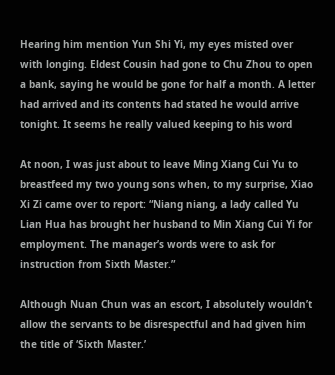Hearing him mention Yun Shi Yi, my eyes misted over with longing. Eldest Cousin had gone to Chu Zhou to open a bank, saying he would be gone for half a month. A letter had arrived and its contents had stated he would arrive tonight. It seems he really valued keeping to his word

At noon, I was just about to leave Ming Xiang Cui Yu to breastfeed my two young sons when, to my surprise, Xiao Xi Zi came over to report: “Niang niang, a lady called Yu Lian Hua has brought her husband to Min Xiang Cui Yi for employment. The manager’s words were to ask for instruction from Sixth Master.”

Although Nuan Chun was an escort, I absolutely wouldn’t allow the servants to be disrespectful and had given him the title of ‘Sixth Master.’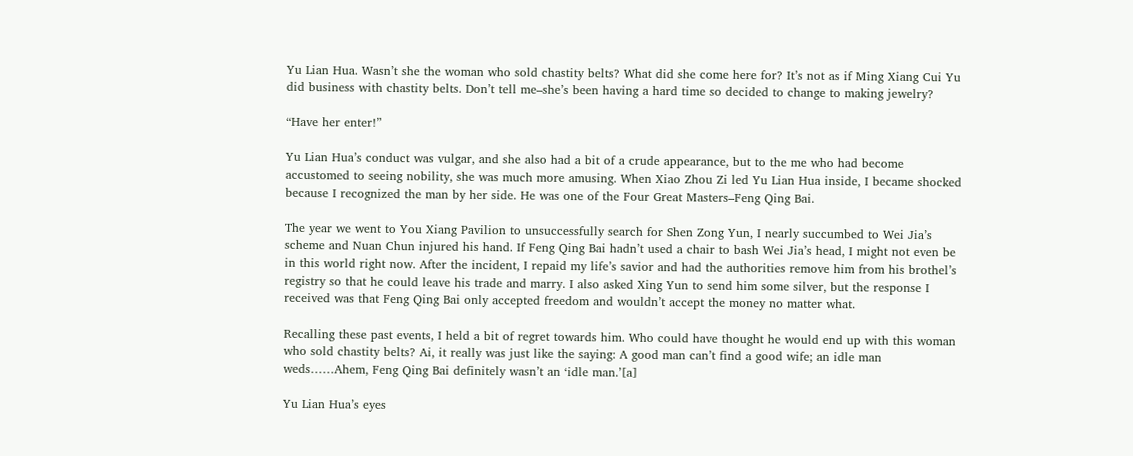Yu Lian Hua. Wasn’t she the woman who sold chastity belts? What did she come here for? It’s not as if Ming Xiang Cui Yu did business with chastity belts. Don’t tell me–she’s been having a hard time so decided to change to making jewelry?

“Have her enter!”

Yu Lian Hua’s conduct was vulgar, and she also had a bit of a crude appearance, but to the me who had become accustomed to seeing nobility, she was much more amusing. When Xiao Zhou Zi led Yu Lian Hua inside, I became shocked because I recognized the man by her side. He was one of the Four Great Masters–Feng Qing Bai.

The year we went to You Xiang Pavilion to unsuccessfully search for Shen Zong Yun, I nearly succumbed to Wei Jia’s scheme and Nuan Chun injured his hand. If Feng Qing Bai hadn’t used a chair to bash Wei Jia’s head, I might not even be in this world right now. After the incident, I repaid my life’s savior and had the authorities remove him from his brothel’s registry so that he could leave his trade and marry. I also asked Xing Yun to send him some silver, but the response I received was that Feng Qing Bai only accepted freedom and wouldn’t accept the money no matter what.

Recalling these past events, I held a bit of regret towards him. Who could have thought he would end up with this woman who sold chastity belts? Ai, it really was just like the saying: A good man can’t find a good wife; an idle man weds……Ahem, Feng Qing Bai definitely wasn’t an ‘idle man.’[a]

Yu Lian Hua’s eyes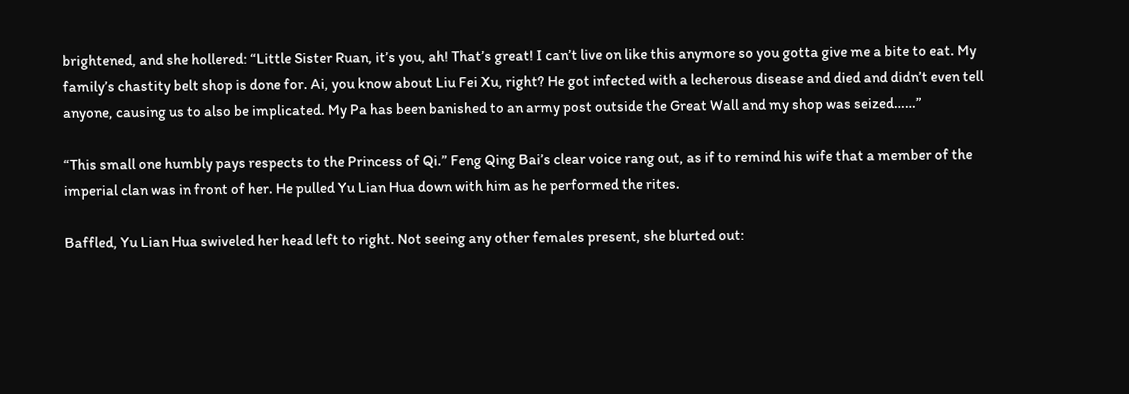brightened, and she hollered: “Little Sister Ruan, it’s you, ah! That’s great! I can’t live on like this anymore so you gotta give me a bite to eat. My family’s chastity belt shop is done for. Ai, you know about Liu Fei Xu, right? He got infected with a lecherous disease and died and didn’t even tell anyone, causing us to also be implicated. My Pa has been banished to an army post outside the Great Wall and my shop was seized……”

“This small one humbly pays respects to the Princess of Qi.” Feng Qing Bai’s clear voice rang out, as if to remind his wife that a member of the imperial clan was in front of her. He pulled Yu Lian Hua down with him as he performed the rites.

Baffled, Yu Lian Hua swiveled her head left to right. Not seeing any other females present, she blurted out: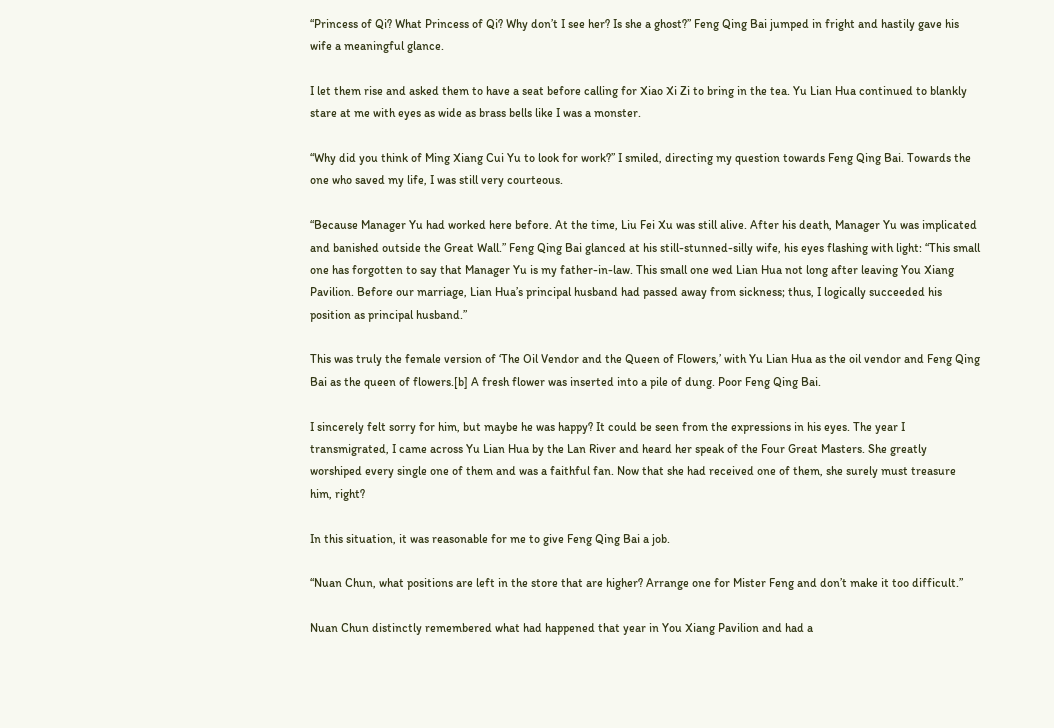“Princess of Qi? What Princess of Qi? Why don’t I see her? Is she a ghost?” Feng Qing Bai jumped in fright and hastily gave his wife a meaningful glance.

I let them rise and asked them to have a seat before calling for Xiao Xi Zi to bring in the tea. Yu Lian Hua continued to blankly stare at me with eyes as wide as brass bells like I was a monster.

“Why did you think of Ming Xiang Cui Yu to look for work?” I smiled, directing my question towards Feng Qing Bai. Towards the one who saved my life, I was still very courteous.

“Because Manager Yu had worked here before. At the time, Liu Fei Xu was still alive. After his death, Manager Yu was implicated and banished outside the Great Wall.” Feng Qing Bai glanced at his still-stunned-silly wife, his eyes flashing with light: “This small one has forgotten to say that Manager Yu is my father-in-law. This small one wed Lian Hua not long after leaving You Xiang Pavilion. Before our marriage, Lian Hua’s principal husband had passed away from sickness; thus, I logically succeeded his position as principal husband.”

This was truly the female version of ‘The Oil Vendor and the Queen of Flowers,’ with Yu Lian Hua as the oil vendor and Feng Qing Bai as the queen of flowers.[b] A fresh flower was inserted into a pile of dung. Poor Feng Qing Bai.

I sincerely felt sorry for him, but maybe he was happy? It could be seen from the expressions in his eyes. The year I transmigrated, I came across Yu Lian Hua by the Lan River and heard her speak of the Four Great Masters. She greatly worshiped every single one of them and was a faithful fan. Now that she had received one of them, she surely must treasure him, right?

In this situation, it was reasonable for me to give Feng Qing Bai a job.

“Nuan Chun, what positions are left in the store that are higher? Arrange one for Mister Feng and don’t make it too difficult.”

Nuan Chun distinctly remembered what had happened that year in You Xiang Pavilion and had a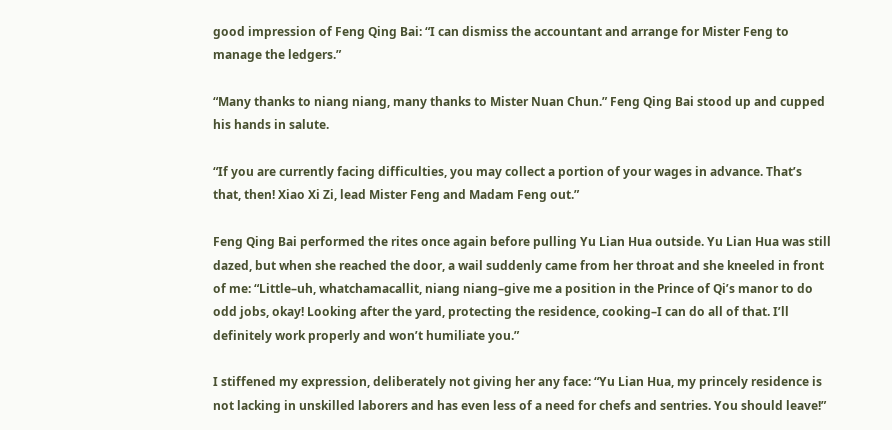good impression of Feng Qing Bai: “I can dismiss the accountant and arrange for Mister Feng to manage the ledgers.”

“Many thanks to niang niang, many thanks to Mister Nuan Chun.” Feng Qing Bai stood up and cupped his hands in salute.

“If you are currently facing difficulties, you may collect a portion of your wages in advance. That’s that, then! Xiao Xi Zi, lead Mister Feng and Madam Feng out.”

Feng Qing Bai performed the rites once again before pulling Yu Lian Hua outside. Yu Lian Hua was still dazed, but when she reached the door, a wail suddenly came from her throat and she kneeled in front of me: “Little–uh, whatchamacallit, niang niang–give me a position in the Prince of Qi’s manor to do odd jobs, okay! Looking after the yard, protecting the residence, cooking–I can do all of that. I’ll definitely work properly and won’t humiliate you.”

I stiffened my expression, deliberately not giving her any face: “Yu Lian Hua, my princely residence is not lacking in unskilled laborers and has even less of a need for chefs and sentries. You should leave!”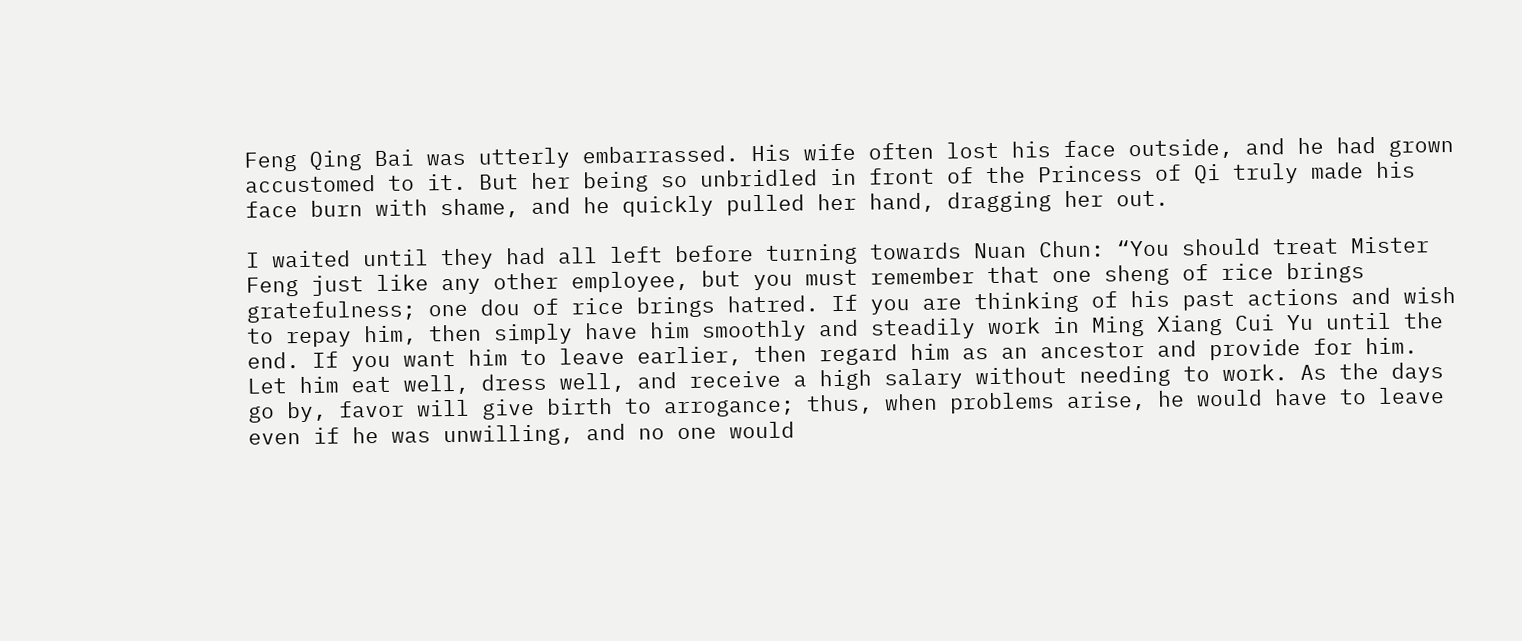Feng Qing Bai was utterly embarrassed. His wife often lost his face outside, and he had grown accustomed to it. But her being so unbridled in front of the Princess of Qi truly made his face burn with shame, and he quickly pulled her hand, dragging her out.

I waited until they had all left before turning towards Nuan Chun: “You should treat Mister Feng just like any other employee, but you must remember that one sheng of rice brings gratefulness; one dou of rice brings hatred. If you are thinking of his past actions and wish to repay him, then simply have him smoothly and steadily work in Ming Xiang Cui Yu until the end. If you want him to leave earlier, then regard him as an ancestor and provide for him. Let him eat well, dress well, and receive a high salary without needing to work. As the days go by, favor will give birth to arrogance; thus, when problems arise, he would have to leave even if he was unwilling, and no one would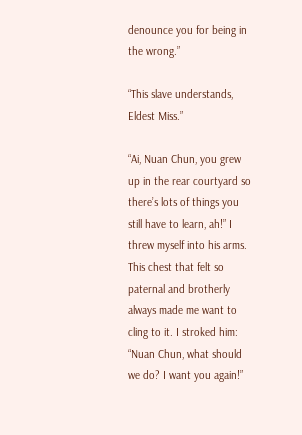denounce you for being in the wrong.”

“This slave understands, Eldest Miss.”

“Ai, Nuan Chun, you grew up in the rear courtyard so there’s lots of things you still have to learn, ah!” I threw myself into his arms. This chest that felt so paternal and brotherly always made me want to cling to it. I stroked him: “Nuan Chun, what should we do? I want you again!”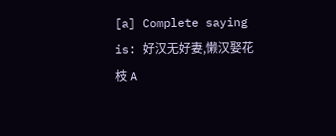[a] Complete saying is: 好汉无好妻,懒汉娶花枝 A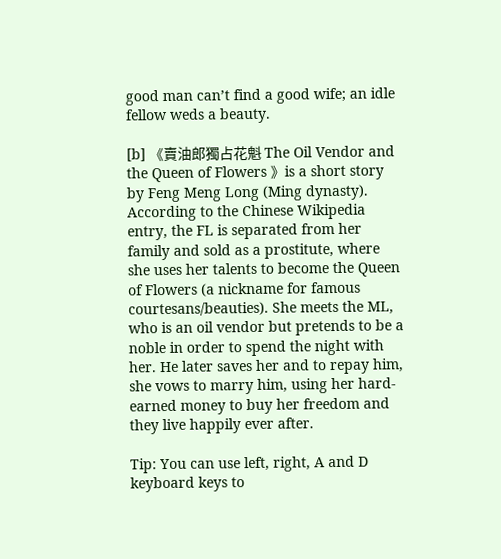good man can’t find a good wife; an idle fellow weds a beauty.

[b] 《賣油郎獨占花魁 The Oil Vendor and the Queen of Flowers 》is a short story by Feng Meng Long (Ming dynasty). According to the Chinese Wikipedia entry, the FL is separated from her family and sold as a prostitute, where she uses her talents to become the Queen of Flowers (a nickname for famous courtesans/beauties). She meets the ML, who is an oil vendor but pretends to be a noble in order to spend the night with her. He later saves her and to repay him, she vows to marry him, using her hard-earned money to buy her freedom and they live happily ever after.

Tip: You can use left, right, A and D keyboard keys to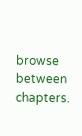browse between chapters.